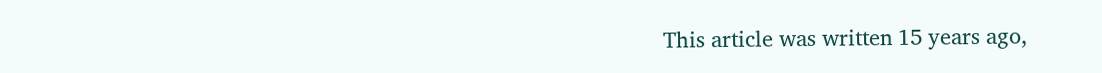This article was written 15 years ago,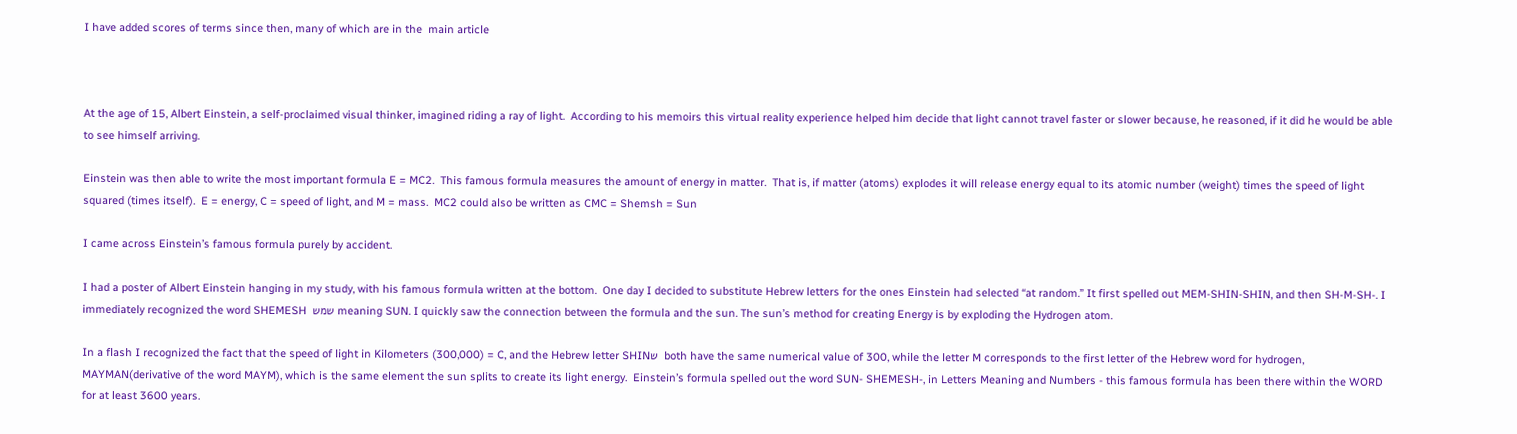I have added scores of terms since then, many of which are in the  main article



At the age of 15, Albert Einstein, a self-proclaimed visual thinker, imagined riding a ray of light.  According to his memoirs this virtual reality experience helped him decide that light cannot travel faster or slower because, he reasoned, if it did he would be able to see himself arriving.

Einstein was then able to write the most important formula E = MC2.  This famous formula measures the amount of energy in matter.  That is, if matter (atoms) explodes it will release energy equal to its atomic number (weight) times the speed of light squared (times itself).  E = energy, C = speed of light, and M = mass.  MC2 could also be written as CMC = Shemsh = Sun

I came across Einstein’s famous formula purely by accident.

I had a poster of Albert Einstein hanging in my study, with his famous formula written at the bottom.  One day I decided to substitute Hebrew letters for the ones Einstein had selected “at random.” It first spelled out MEM-SHIN-SHIN, and then SH-M-SH-. I immediately recognized the word SHEMESH  שמש meaning SUN. I quickly saw the connection between the formula and the sun. The sun’s method for creating Energy is by exploding the Hydrogen atom.

In a flash I recognized the fact that the speed of light in Kilometers (300,000) = C, and the Hebrew letter SHINש  both have the same numerical value of 300, while the letter M corresponds to the first letter of the Hebrew word for hydrogen, MAYMAN(derivative of the word MAYM), which is the same element the sun splits to create its light energy.  Einstein’s formula spelled out the word SUN- SHEMESH-, in Letters Meaning and Numbers - this famous formula has been there within the WORD for at least 3600 years.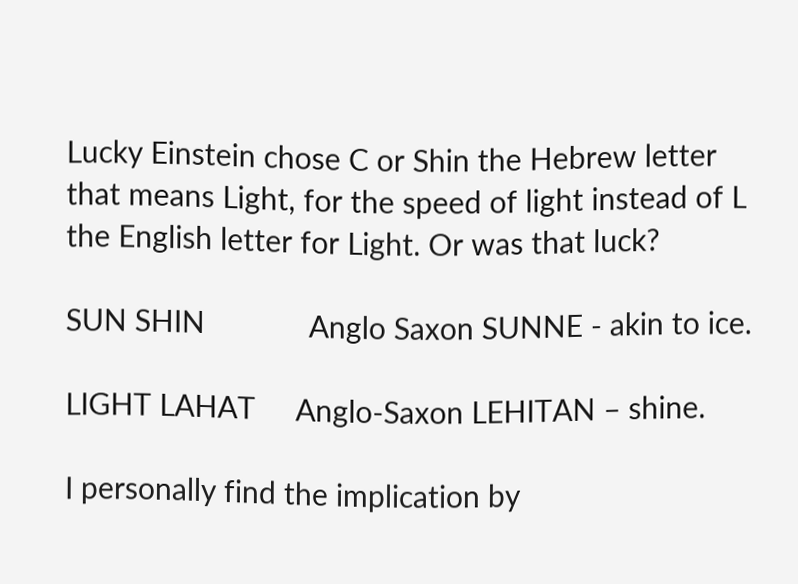Lucky Einstein chose C or Shin the Hebrew letter that means Light, for the speed of light instead of L the English letter for Light. Or was that luck?

SUN SHIN             Anglo Saxon SUNNE - akin to ice.

LIGHT LAHAT     Anglo-Saxon LEHITAN – shine.

I personally find the implication by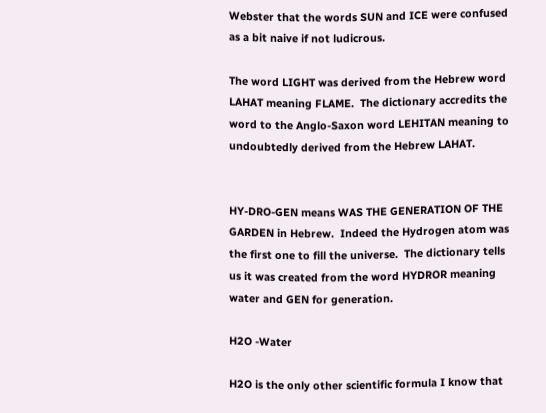Webster that the words SUN and ICE were confused as a bit naive if not ludicrous.

The word LIGHT was derived from the Hebrew word LAHAT meaning FLAME.  The dictionary accredits the word to the Anglo-Saxon word LEHITAN meaning to undoubtedly derived from the Hebrew LAHAT.


HY-DRO-GEN means WAS THE GENERATION OF THE GARDEN in Hebrew.  Indeed the Hydrogen atom was the first one to fill the universe.  The dictionary tells us it was created from the word HYDROR meaning water and GEN for generation.

H2O -Water

H2O is the only other scientific formula I know that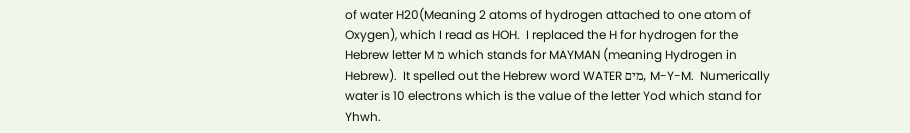of water H20(Meaning 2 atoms of hydrogen attached to one atom of Oxygen), which I read as HOH.  I replaced the H for hydrogen for the Hebrew letter M מ which stands for MAYMAN (meaning Hydrogen in Hebrew).  It spelled out the Hebrew word WATER מים, M-Y-M.  Numerically water is 10 electrons which is the value of the letter Yod which stand for Yhwh.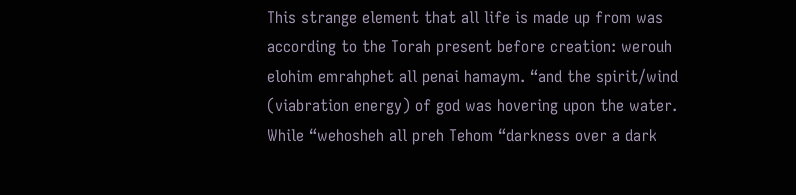This strange element that all life is made up from was according to the Torah present before creation: werouh elohim emrahphet all penai hamaym. “and the spirit/wind (viabration energy) of god was hovering upon the water. While “wehosheh all preh Tehom “darkness over a dark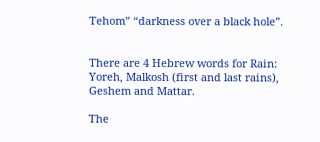Tehom” “darkness over a black hole”.


There are 4 Hebrew words for Rain: Yoreh, Malkosh (first and last rains), Geshem and Mattar.

The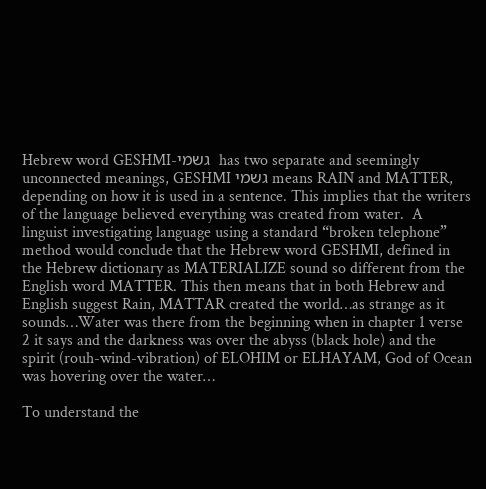Hebrew word GESHMI-גשמי  has two separate and seemingly unconnected meanings, GESHMI גשמי means RAIN and MATTER, depending on how it is used in a sentence. This implies that the writers of the language believed everything was created from water.  A linguist investigating language using a standard “broken telephone” method would conclude that the Hebrew word GESHMI, defined in the Hebrew dictionary as MATERIALIZE sound so different from the English word MATTER. This then means that in both Hebrew and English suggest Rain, MATTAR created the world…as strange as it sounds…Water was there from the beginning when in chapter 1 verse 2 it says and the darkness was over the abyss (black hole) and the spirit (rouh-wind-vibration) of ELOHIM or ELHAYAM, God of Ocean was hovering over the water…

To understand the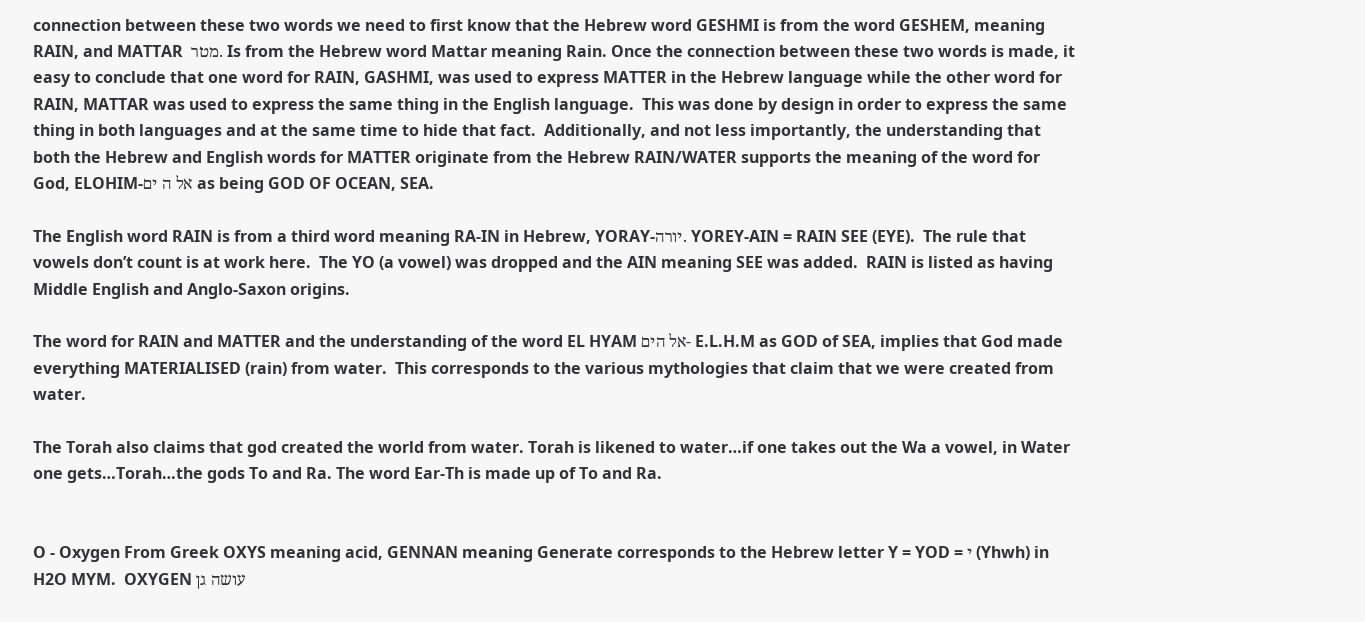connection between these two words we need to first know that the Hebrew word GESHMI is from the word GESHEM, meaning RAIN, and MATTAR  מטר. Is from the Hebrew word Mattar meaning Rain. Once the connection between these two words is made, it easy to conclude that one word for RAIN, GASHMI, was used to express MATTER in the Hebrew language while the other word for RAIN, MATTAR was used to express the same thing in the English language.  This was done by design in order to express the same thing in both languages and at the same time to hide that fact.  Additionally, and not less importantly, the understanding that both the Hebrew and English words for MATTER originate from the Hebrew RAIN/WATER supports the meaning of the word for God, ELOHIM-אל ה ים as being GOD OF OCEAN, SEA.

The English word RAIN is from a third word meaning RA-IN in Hebrew, YORAY-יורה. YOREY-AIN = RAIN SEE (EYE).  The rule that vowels don’t count is at work here.  The YO (a vowel) was dropped and the AIN meaning SEE was added.  RAIN is listed as having Middle English and Anglo-Saxon origins.

The word for RAIN and MATTER and the understanding of the word EL HYAM אל הים- E.L.H.M as GOD of SEA, implies that God made everything MATERIALISED (rain) from water.  This corresponds to the various mythologies that claim that we were created from water.

The Torah also claims that god created the world from water. Torah is likened to water…if one takes out the Wa a vowel, in Water one gets…Torah…the gods To and Ra. The word Ear-Th is made up of To and Ra.


O - Oxygen From Greek OXYS meaning acid, GENNAN meaning Generate corresponds to the Hebrew letter Y = YOD = י (Yhwh) in H2O MYM.  OXYGEN עושה גן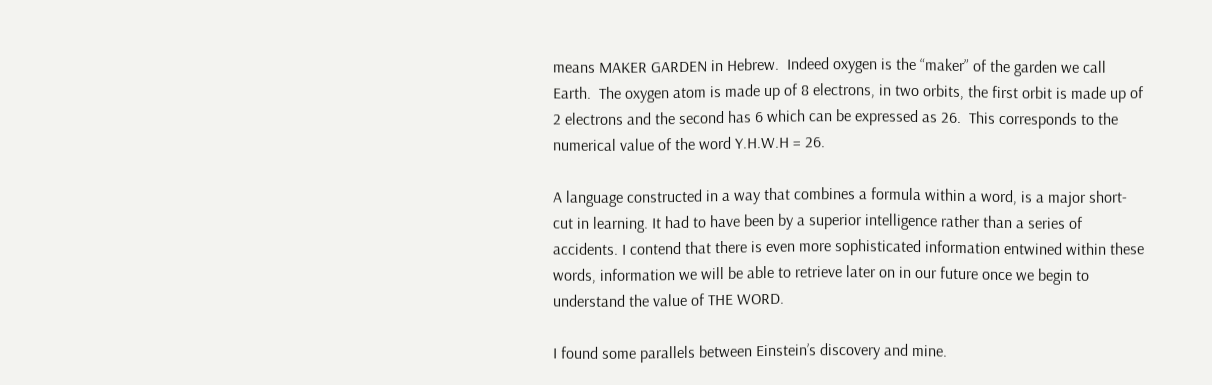means MAKER GARDEN in Hebrew.  Indeed oxygen is the “maker” of the garden we call Earth.  The oxygen atom is made up of 8 electrons, in two orbits, the first orbit is made up of 2 electrons and the second has 6 which can be expressed as 26.  This corresponds to the numerical value of the word Y.H.W.H = 26.

A language constructed in a way that combines a formula within a word, is a major short-cut in learning. It had to have been by a superior intelligence rather than a series of accidents. I contend that there is even more sophisticated information entwined within these words, information we will be able to retrieve later on in our future once we begin to understand the value of THE WORD.

I found some parallels between Einstein’s discovery and mine.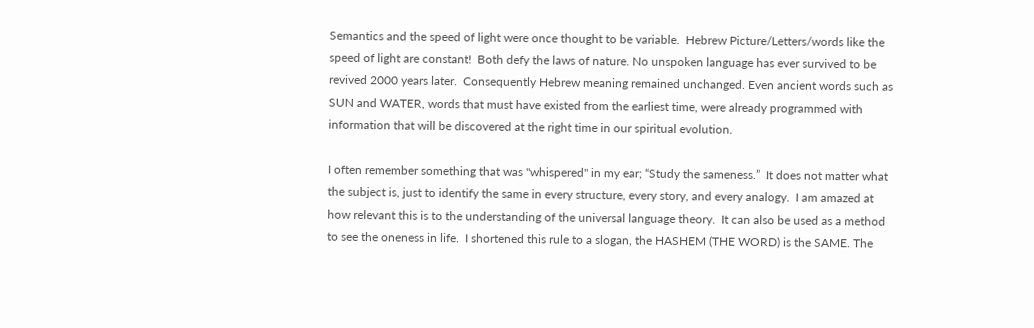Semantics and the speed of light were once thought to be variable.  Hebrew Picture/Letters/words like the speed of light are constant!  Both defy the laws of nature. No unspoken language has ever survived to be revived 2000 years later.  Consequently Hebrew meaning remained unchanged. Even ancient words such as SUN and WATER, words that must have existed from the earliest time, were already programmed with information that will be discovered at the right time in our spiritual evolution.

I often remember something that was "whispered" in my ear; “Study the sameness.”  It does not matter what the subject is, just to identify the same in every structure, every story, and every analogy.  I am amazed at how relevant this is to the understanding of the universal language theory.  It can also be used as a method to see the oneness in life.  I shortened this rule to a slogan, the HASHEM (THE WORD) is the SAME. The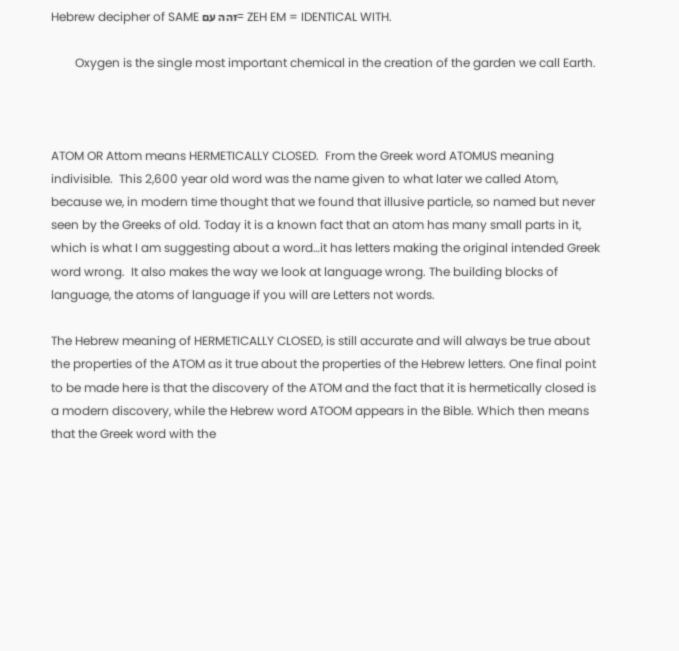Hebrew decipher of SAME זהה עם= ZEH EM = IDENTICAL WITH.

        Oxygen is the single most important chemical in the creation of the garden we call Earth.



ATOM OR Attom means HERMETICALLY CLOSED.  From the Greek word ATOMUS meaning indivisible.  This 2,600 year old word was the name given to what later we called Atom, because we, in modern time thought that we found that illusive particle, so named but never seen by the Greeks of old. Today it is a known fact that an atom has many small parts in it, which is what I am suggesting about a word…it has letters making the original intended Greek word wrong.  It also makes the way we look at language wrong. The building blocks of language, the atoms of language if you will are Letters not words.

The Hebrew meaning of HERMETICALLY CLOSED, is still accurate and will always be true about the properties of the ATOM as it true about the properties of the Hebrew letters. One final point to be made here is that the discovery of the ATOM and the fact that it is hermetically closed is a modern discovery, while the Hebrew word ATOOM appears in the Bible. Which then means that the Greek word with the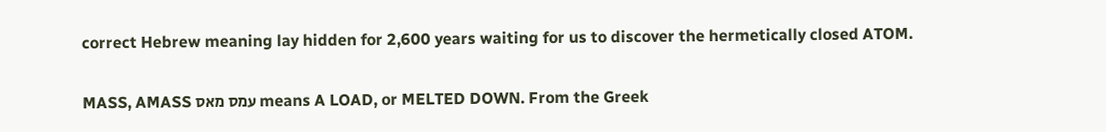correct Hebrew meaning lay hidden for 2,600 years waiting for us to discover the hermetically closed ATOM.

MASS, AMASS עמס מאס means A LOAD, or MELTED DOWN. From the Greek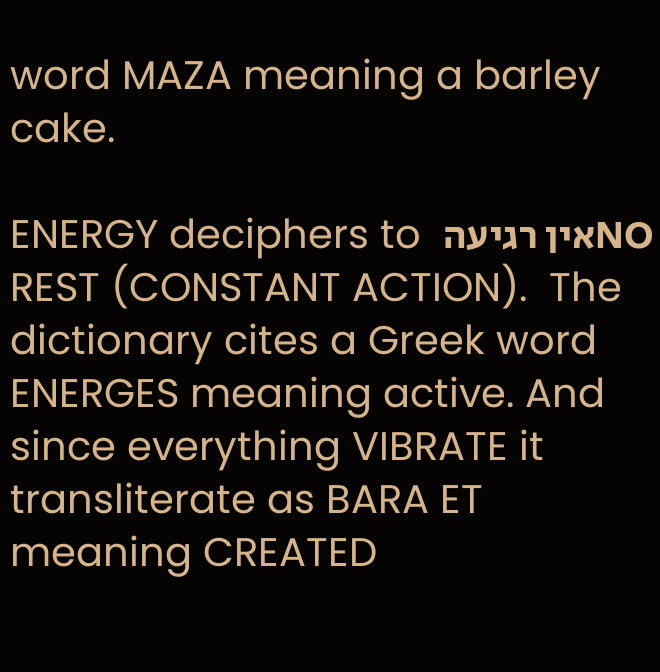word MAZA meaning a barley cake.

ENERGY deciphers to  אין רגיעהNO REST (CONSTANT ACTION).  The dictionary cites a Greek word ENERGES meaning active. And since everything VIBRATE it transliterate as BARA ET meaning CREATED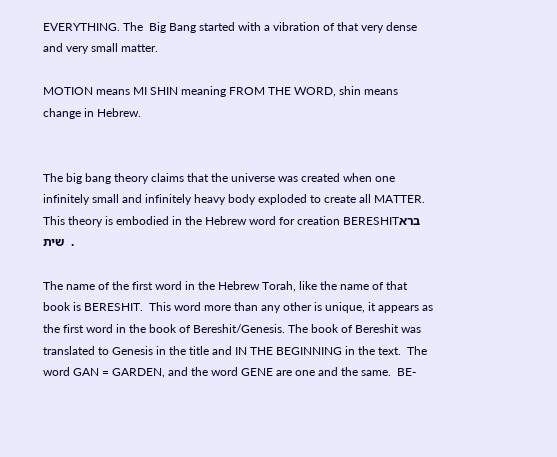EVERYTHING. The  Big Bang started with a vibration of that very dense and very small matter.

MOTION means MI SHIN meaning FROM THE WORD, shin means change in Hebrew.


The big bang theory claims that the universe was created when one infinitely small and infinitely heavy body exploded to create all MATTER.  This theory is embodied in the Hebrew word for creation BERESHITברא שית  .

The name of the first word in the Hebrew Torah, like the name of that book is BERESHIT.  This word more than any other is unique, it appears as the first word in the book of Bereshit/Genesis. The book of Bereshit was translated to Genesis in the title and IN THE BEGINNING in the text.  The word GAN = GARDEN, and the word GENE are one and the same.  BE-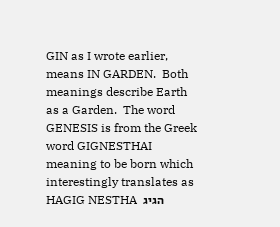GIN as I wrote earlier, means IN GARDEN.  Both meanings describe Earth as a Garden.  The word GENESIS is from the Greek word GIGNESTHAI meaning to be born which interestingly translates as HAGIG NESTHA  הגיג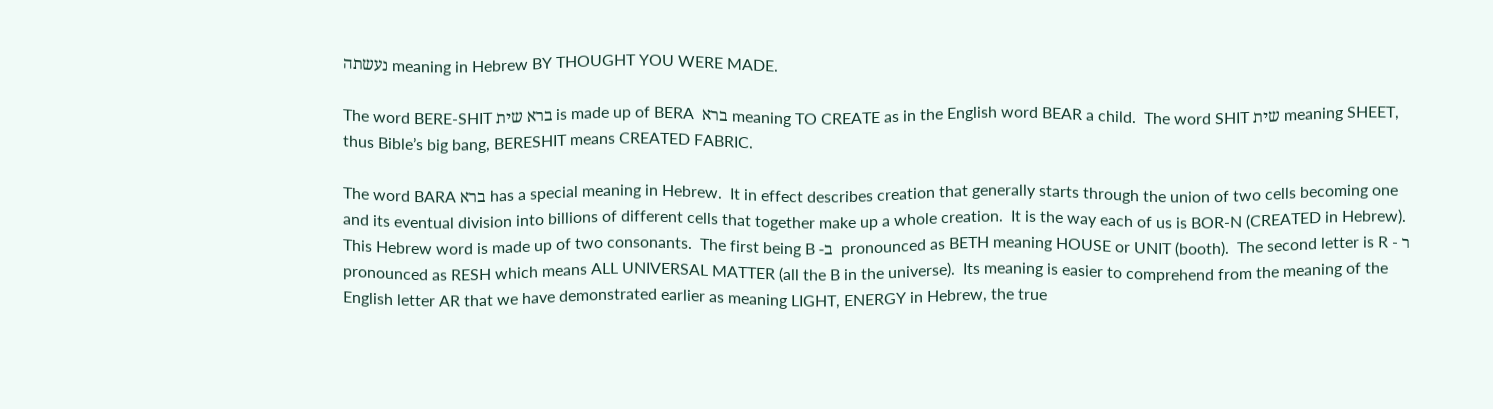נעשתה meaning in Hebrew BY THOUGHT YOU WERE MADE.

The word BERE-SHIT ברא שית is made up of BERA  ברא meaning TO CREATE as in the English word BEAR a child.  The word SHIT שית meaning SHEET, thus Bible’s big bang, BERESHIT means CREATED FABRIC.

The word BARA ברא has a special meaning in Hebrew.  It in effect describes creation that generally starts through the union of two cells becoming one and its eventual division into billions of different cells that together make up a whole creation.  It is the way each of us is BOR-N (CREATED in Hebrew).  This Hebrew word is made up of two consonants.  The first being B -ב  pronounced as BETH meaning HOUSE or UNIT (booth).  The second letter is R - ר pronounced as RESH which means ALL UNIVERSAL MATTER (all the B in the universe).  Its meaning is easier to comprehend from the meaning of the English letter AR that we have demonstrated earlier as meaning LIGHT, ENERGY in Hebrew, the true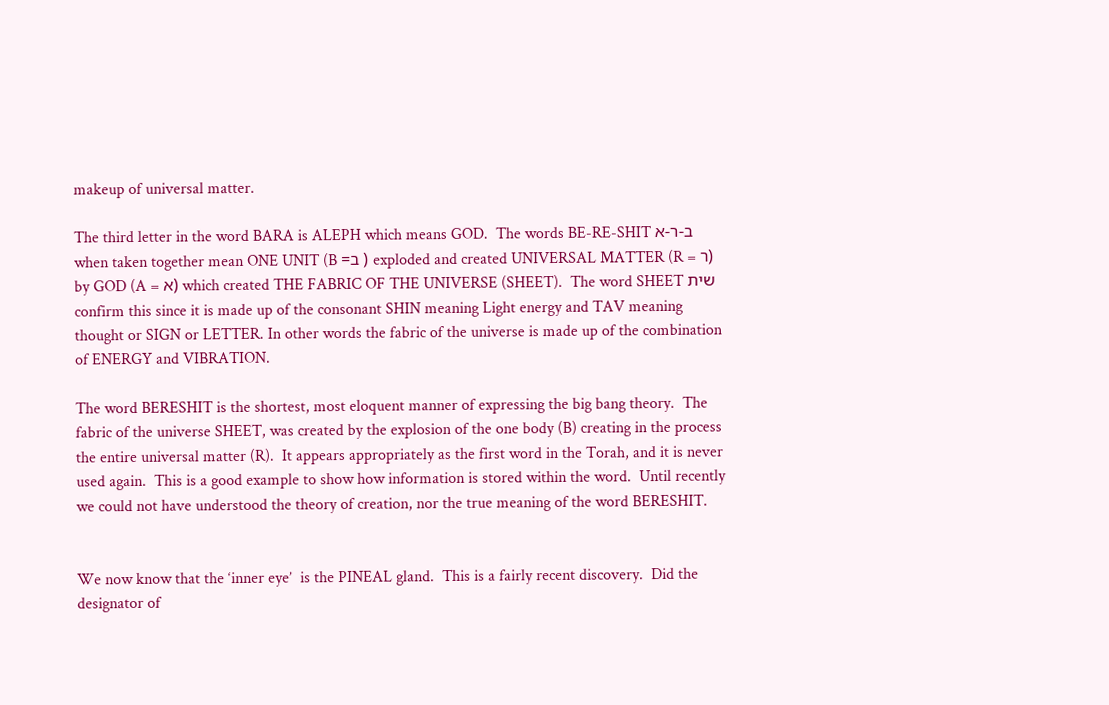makeup of universal matter.

The third letter in the word BARA is ALEPH which means GOD.  The words BE-RE-SHIT ב-ר-א when taken together mean ONE UNIT (B =ב ) exploded and created UNIVERSAL MATTER (R = ר) by GOD (A = א) which created THE FABRIC OF THE UNIVERSE (SHEET).  The word SHEET שית confirm this since it is made up of the consonant SHIN meaning Light energy and TAV meaning thought or SIGN or LETTER. In other words the fabric of the universe is made up of the combination of ENERGY and VIBRATION.

The word BERESHIT is the shortest, most eloquent manner of expressing the big bang theory.  The fabric of the universe SHEET, was created by the explosion of the one body (B) creating in the process the entire universal matter (R).  It appears appropriately as the first word in the Torah, and it is never used again.  This is a good example to show how information is stored within the word.  Until recently we could not have understood the theory of creation, nor the true meaning of the word BERESHIT.


We now know that the ‘inner eye’  is the PINEAL gland.  This is a fairly recent discovery.  Did the designator of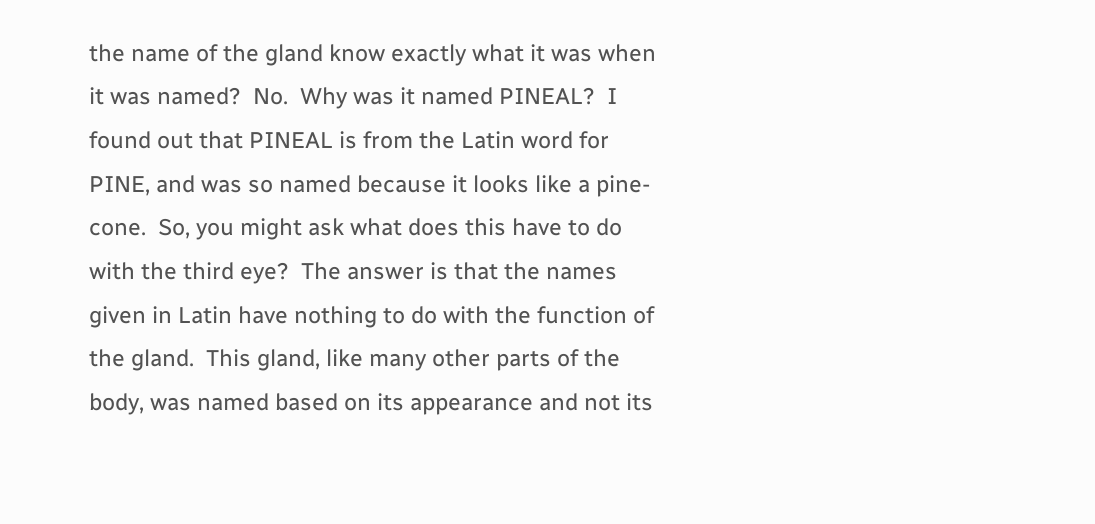the name of the gland know exactly what it was when it was named?  No.  Why was it named PINEAL?  I found out that PINEAL is from the Latin word for PINE, and was so named because it looks like a pine-cone.  So, you might ask what does this have to do with the third eye?  The answer is that the names given in Latin have nothing to do with the function of the gland.  This gland, like many other parts of the body, was named based on its appearance and not its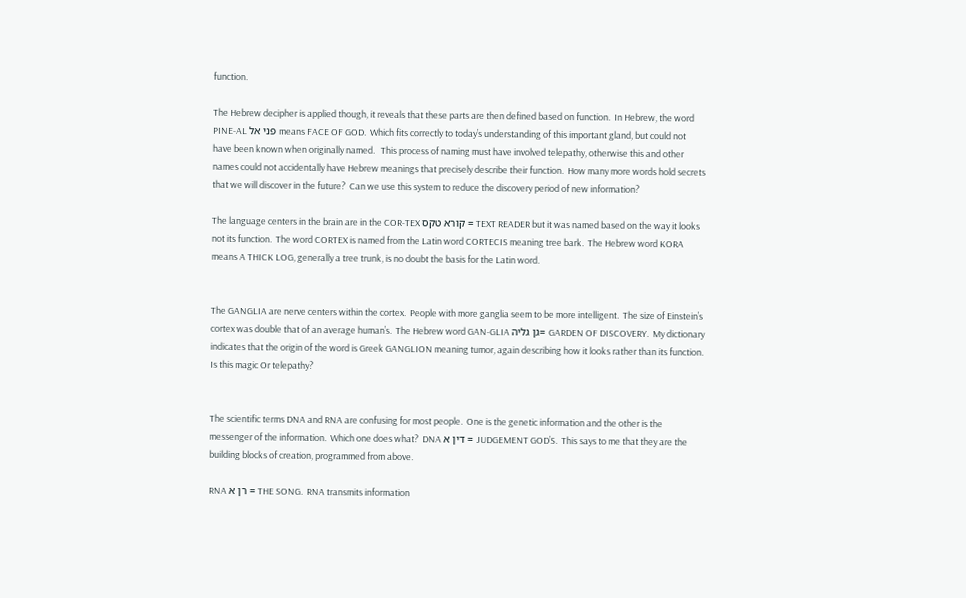function.

The Hebrew decipher is applied though, it reveals that these parts are then defined based on function.  In Hebrew, the word PINE-AL פני אל means FACE OF GOD.  Which fits correctly to today’s understanding of this important gland, but could not have been known when originally named.   This process of naming must have involved telepathy, otherwise this and other names could not accidentally have Hebrew meanings that precisely describe their function.  How many more words hold secrets that we will discover in the future?  Can we use this system to reduce the discovery period of new information?

The language centers in the brain are in the COR-TEX קורא טקס = TEXT READER but it was named based on the way it looks not its function.  The word CORTEX is named from the Latin word CORTECIS meaning tree bark.  The Hebrew word KORA means A THICK LOG, generally a tree trunk, is no doubt the basis for the Latin word.


The GANGLIA are nerve centers within the cortex.  People with more ganglia seem to be more intelligent.  The size of Einstein’s cortex was double that of an average human’s.  The Hebrew word GAN-GLIA גן גליה= GARDEN OF DISCOVERY.  My dictionary indicates that the origin of the word is Greek GANGLION meaning tumor, again describing how it looks rather than its function.  Is this magic Or telepathy?


The scientific terms DNA and RNA are confusing for most people.  One is the genetic information and the other is the messenger of the information.  Which one does what?  DNA דין א = JUDGEMENT GOD’S.  This says to me that they are the building blocks of creation, programmed from above.

RNA רן א = THE SONG.  RNA transmits information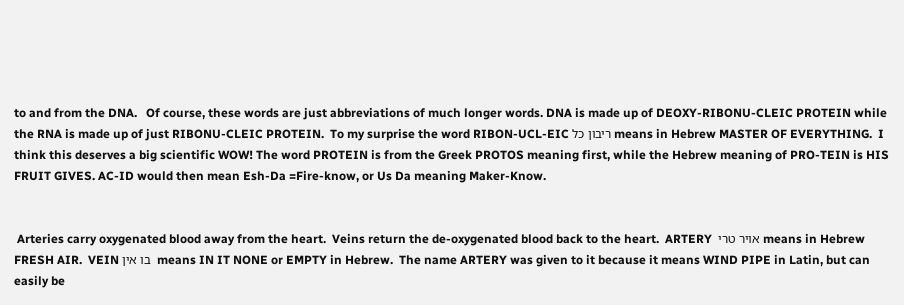to and from the DNA.   Of course, these words are just abbreviations of much longer words. DNA is made up of DEOXY-RIBONU-CLEIC PROTEIN while the RNA is made up of just RIBONU-CLEIC PROTEIN.  To my surprise the word RIBON-UCL-EIC ריבון כל means in Hebrew MASTER OF EVERYTHING.  I think this deserves a big scientific WOW! The word PROTEIN is from the Greek PROTOS meaning first, while the Hebrew meaning of PRO-TEIN is HIS FRUIT GIVES. AC-ID would then mean Esh-Da =Fire-know, or Us Da meaning Maker-Know.


 Arteries carry oxygenated blood away from the heart.  Veins return the de-oxygenated blood back to the heart.  ARTERY  אויר טרי means in Hebrew FRESH AIR.  VEIN בו אין  means IN IT NONE or EMPTY in Hebrew.  The name ARTERY was given to it because it means WIND PIPE in Latin, but can easily be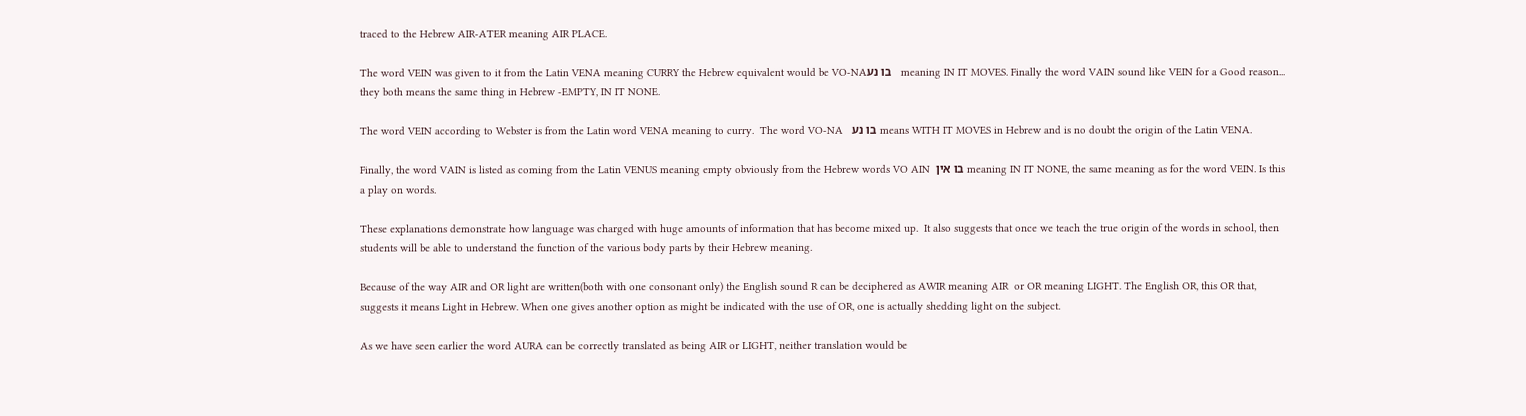traced to the Hebrew AIR-ATER meaning AIR PLACE.

The word VEIN was given to it from the Latin VENA meaning CURRY the Hebrew equivalent would be VO-NAבו נע   meaning IN IT MOVES. Finally the word VAIN sound like VEIN for a Good reason... they both means the same thing in Hebrew -EMPTY, IN IT NONE.

The word VEIN according to Webster is from the Latin word VENA meaning to curry.  The word VO-NA   בו נע means WITH IT MOVES in Hebrew and is no doubt the origin of the Latin VENA.

Finally, the word VAIN is listed as coming from the Latin VENUS meaning empty obviously from the Hebrew words VO AIN  בו אין meaning IN IT NONE, the same meaning as for the word VEIN. Is this a play on words.

These explanations demonstrate how language was charged with huge amounts of information that has become mixed up.  It also suggests that once we teach the true origin of the words in school, then students will be able to understand the function of the various body parts by their Hebrew meaning.

Because of the way AIR and OR light are written(both with one consonant only) the English sound R can be deciphered as AWIR meaning AIR  or OR meaning LIGHT. The English OR, this OR that, suggests it means Light in Hebrew. When one gives another option as might be indicated with the use of OR, one is actually shedding light on the subject.

As we have seen earlier the word AURA can be correctly translated as being AIR or LIGHT, neither translation would be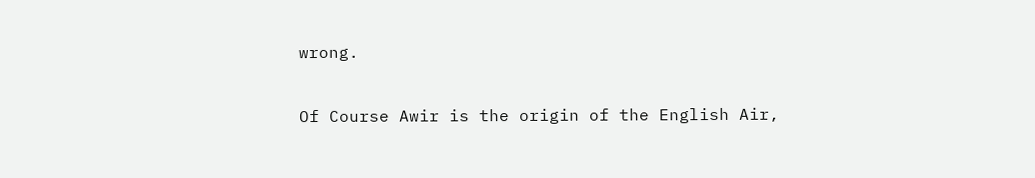wrong.

Of Course Awir is the origin of the English Air,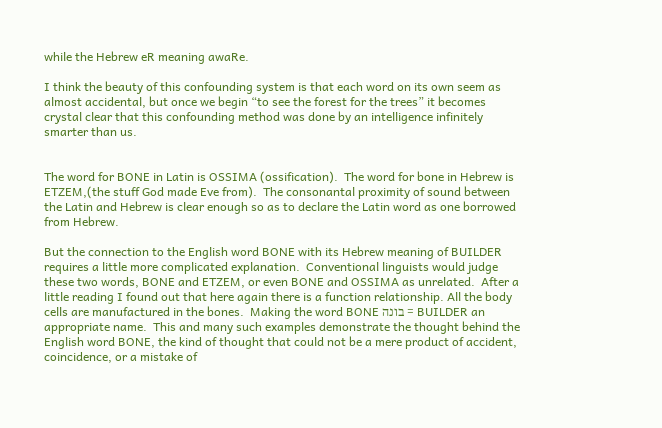while the Hebrew eR meaning awaRe.

I think the beauty of this confounding system is that each word on its own seem as almost accidental, but once we begin “to see the forest for the trees” it becomes crystal clear that this confounding method was done by an intelligence infinitely smarter than us.


The word for BONE in Latin is OSSIMA (ossification).  The word for bone in Hebrew is ETZEM,(the stuff God made Eve from).  The consonantal proximity of sound between the Latin and Hebrew is clear enough so as to declare the Latin word as one borrowed from Hebrew.

But the connection to the English word BONE with its Hebrew meaning of BUILDER requires a little more complicated explanation.  Conventional linguists would judge these two words, BONE and ETZEM, or even BONE and OSSIMA as unrelated.  After a little reading I found out that here again there is a function relationship. All the body cells are manufactured in the bones.  Making the word BONE בונה = BUILDER an appropriate name.  This and many such examples demonstrate the thought behind the English word BONE, the kind of thought that could not be a mere product of accident, coincidence, or a mistake of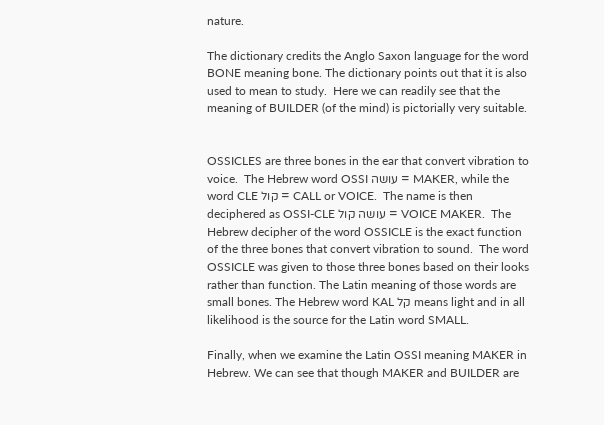nature.

The dictionary credits the Anglo Saxon language for the word BONE meaning bone. The dictionary points out that it is also used to mean to study.  Here we can readily see that the meaning of BUILDER (of the mind) is pictorially very suitable.


OSSICLES are three bones in the ear that convert vibration to voice.  The Hebrew word OSSI עושה = MAKER, while the word CLE קול = CALL or VOICE.  The name is then deciphered as OSSI-CLE עושה קול = VOICE MAKER.  The Hebrew decipher of the word OSSICLE is the exact function of the three bones that convert vibration to sound.  The word OSSICLE was given to those three bones based on their looks rather than function. The Latin meaning of those words are small bones. The Hebrew word KAL קל means light and in all likelihood is the source for the Latin word SMALL.

Finally, when we examine the Latin OSSI meaning MAKER in Hebrew. We can see that though MAKER and BUILDER are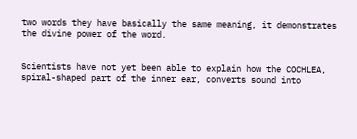two words they have basically the same meaning, it demonstrates the divine power of the word.


Scientists have not yet been able to explain how the COCHLEA, spiral-shaped part of the inner ear, converts sound into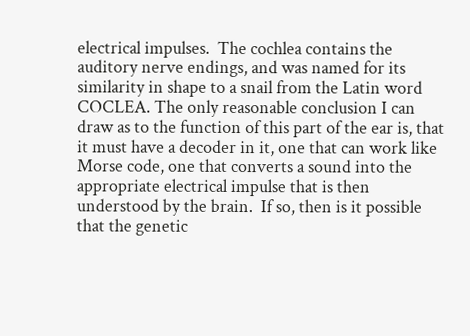electrical impulses.  The cochlea contains the auditory nerve endings, and was named for its similarity in shape to a snail from the Latin word COCLEA. The only reasonable conclusion I can draw as to the function of this part of the ear is, that it must have a decoder in it, one that can work like Morse code, one that converts a sound into the appropriate electrical impulse that is then understood by the brain.  If so, then is it possible that the genetic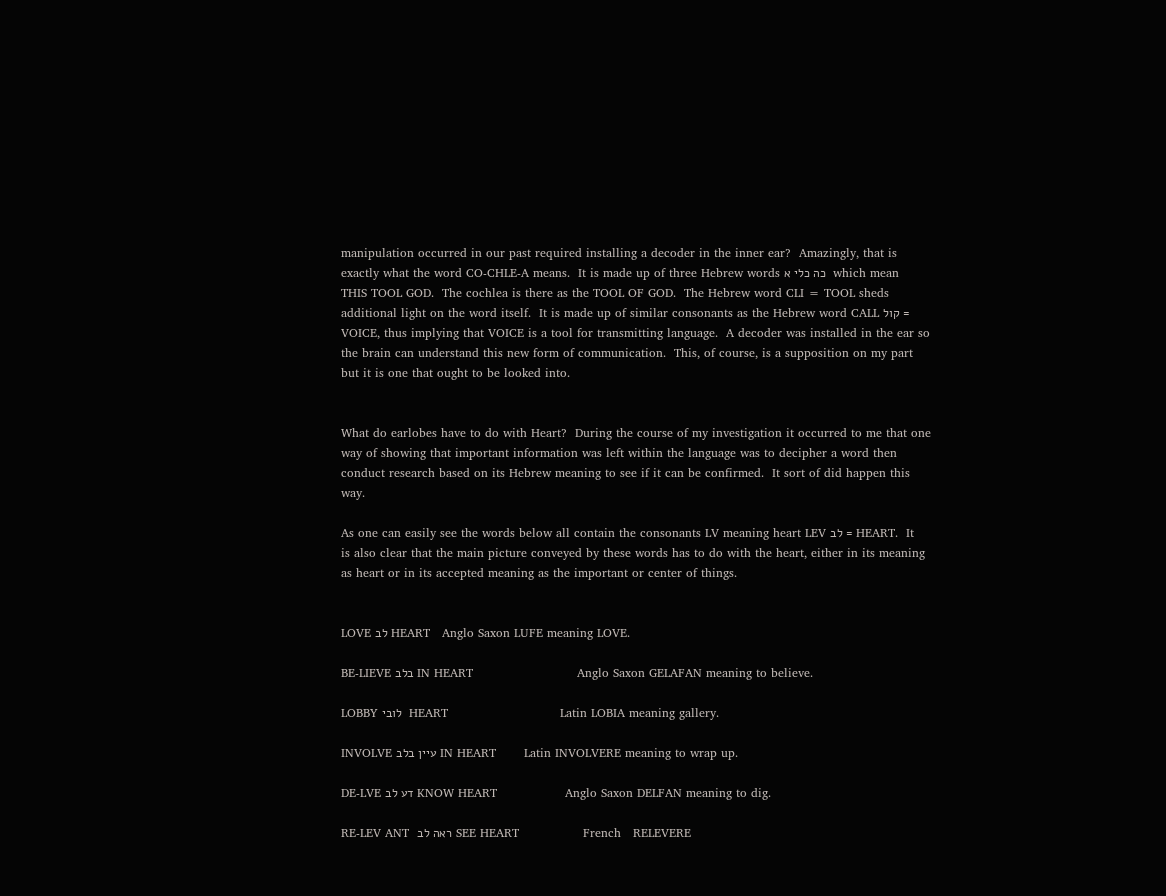manipulation occurred in our past required installing a decoder in the inner ear?  Amazingly, that is exactly what the word CO-CHLE-A means.  It is made up of three Hebrew words כה כלי א  which mean THIS TOOL GOD.  The cochlea is there as the TOOL OF GOD.  The Hebrew word CLI = TOOL sheds additional light on the word itself.  It is made up of similar consonants as the Hebrew word CALL קול = VOICE, thus implying that VOICE is a tool for transmitting language.  A decoder was installed in the ear so the brain can understand this new form of communication.  This, of course, is a supposition on my part but it is one that ought to be looked into.


What do earlobes have to do with Heart?  During the course of my investigation it occurred to me that one way of showing that important information was left within the language was to decipher a word then conduct research based on its Hebrew meaning to see if it can be confirmed.  It sort of did happen this way.

As one can easily see the words below all contain the consonants LV meaning heart LEV לב = HEART.  It is also clear that the main picture conveyed by these words has to do with the heart, either in its meaning as heart or in its accepted meaning as the important or center of things.


LOVE לב HEART   Anglo Saxon LUFE meaning LOVE.

BE-LIEVE בלב IN HEART                          Anglo Saxon GELAFAN meaning to believe.

LOBBY לובי  HEART                            Latin LOBIA meaning gallery.

INVOLVE עיין בלב IN HEART       Latin INVOLVERE meaning to wrap up.

DE-LVE דע לב KNOW HEART                 Anglo Saxon DELFAN meaning to dig.

RE-LEV ANT  ראה לב SEE HEART                French   RELEVERE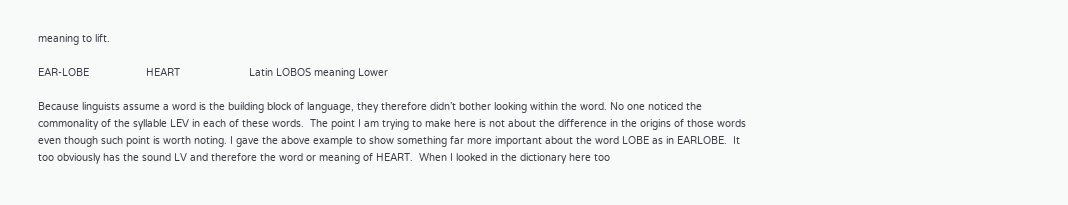meaning to lift.

EAR-LOBE                   HEART                       Latin LOBOS meaning Lower

Because linguists assume a word is the building block of language, they therefore didn’t bother looking within the word. No one noticed the commonality of the syllable LEV in each of these words.  The point I am trying to make here is not about the difference in the origins of those words even though such point is worth noting. I gave the above example to show something far more important about the word LOBE as in EARLOBE.  It too obviously has the sound LV and therefore the word or meaning of HEART.  When I looked in the dictionary here too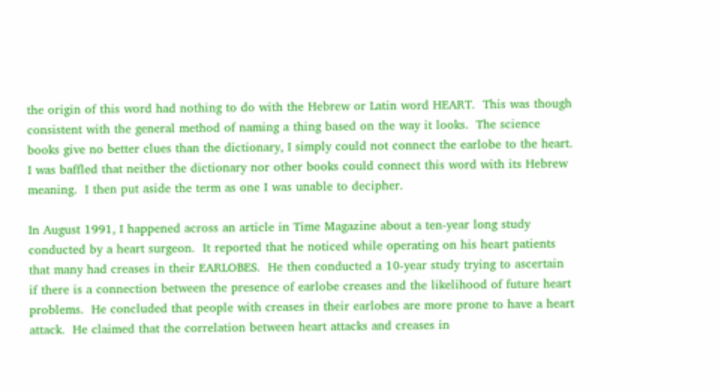the origin of this word had nothing to do with the Hebrew or Latin word HEART.  This was though consistent with the general method of naming a thing based on the way it looks.  The science books give no better clues than the dictionary, I simply could not connect the earlobe to the heart.  I was baffled that neither the dictionary nor other books could connect this word with its Hebrew meaning.  I then put aside the term as one I was unable to decipher.

In August 1991, I happened across an article in Time Magazine about a ten-year long study conducted by a heart surgeon.  It reported that he noticed while operating on his heart patients that many had creases in their EARLOBES.  He then conducted a 10-year study trying to ascertain if there is a connection between the presence of earlobe creases and the likelihood of future heart problems.  He concluded that people with creases in their earlobes are more prone to have a heart attack.  He claimed that the correlation between heart attacks and creases in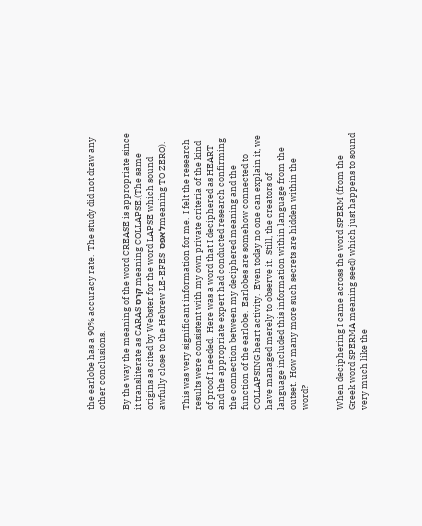the earlobe has a 90% accuracy rate.  The study did not draw any other conclusions.

By the way the meaning of the word CREASE is appropriate since it transliterate as CARAS קרס meaning COLLAPSE.(The same origins as cited by Webster for the word LAPSE which sound awfully close to the Hebrew LE-EFES  לאפסmeaning TO ZERO).

This was very significant information for me.  I felt the research results were consistent with my own private criteria of the kind of proof I needed.  Here was a word that I deciphered as HEART and the appropriate expert had conducted research confirming the connection between my deciphered meaning and the function of the earlobe.  Earlobes are somehow connected to COLLAPSING heart activity.  Even today no one can explain it, we have managed merely to observe it.  Still, the creators of language included this information within language from the outset.  How many more such secrets are hidden within the word?


When deciphering I came across the word SPERM (from the Greek word SPERMA meaning seed) which just happens to sound very much like the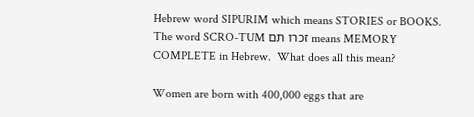Hebrew word SIPURIM which means STORIES or BOOKS.  The word SCRO-TUM זכרו תם means MEMORY COMPLETE in Hebrew.  What does all this mean?

Women are born with 400,000 eggs that are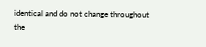identical and do not change throughout the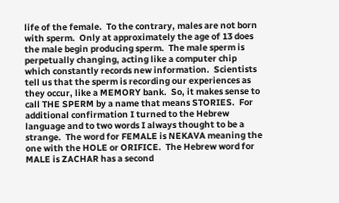life of the female.  To the contrary, males are not born with sperm.  Only at approximately the age of 13 does the male begin producing sperm.  The male sperm is perpetually changing, acting like a computer chip which constantly records new information.  Scientists tell us that the sperm is recording our experiences as they occur, like a MEMORY bank.  So, it makes sense to call THE SPERM by a name that means STORIES.  For additional confirmation I turned to the Hebrew language and to two words I always thought to be a strange.  The word for FEMALE is NEKAVA meaning the one with the HOLE or ORIFICE.  The Hebrew word for MALE is ZACHAR has a second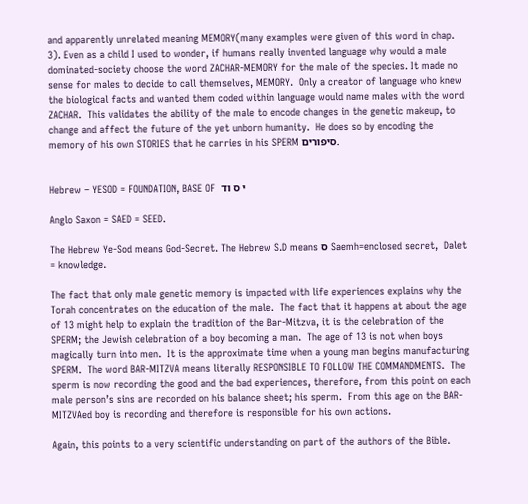and apparently unrelated meaning MEMORY(many examples were given of this word in chap. 3). Even as a child I used to wonder, if humans really invented language why would a male dominated-society choose the word ZACHAR-MEMORY for the male of the species. It made no sense for males to decide to call themselves, MEMORY.  Only a creator of language who knew the biological facts and wanted them coded within language would name males with the word ZACHAR.  This validates the ability of the male to encode changes in the genetic makeup, to change and affect the future of the yet unborn humanity.  He does so by encoding the memory of his own STORIES that he carries in his SPERM סיפורים.


Hebrew – YESOD = FOUNDATION, BASE OF  י ס וד

Anglo Saxon = SAED = SEED.

The Hebrew Ye-Sod means God-Secret. The Hebrew S.D means ס Saemh=enclosed secret,  Dalet = knowledge.

The fact that only male genetic memory is impacted with life experiences explains why the Torah concentrates on the education of the male.  The fact that it happens at about the age of 13 might help to explain the tradition of the Bar-Mitzva, it is the celebration of the SPERM; the Jewish celebration of a boy becoming a man.  The age of 13 is not when boys magically turn into men.  It is the approximate time when a young man begins manufacturing SPERM.  The word BAR-MITZVA means literally RESPONSIBLE TO FOLLOW THE COMMANDMENTS.  The sperm is now recording the good and the bad experiences, therefore, from this point on each male person’s sins are recorded on his balance sheet; his sperm.  From this age on the BAR-MITZVAed boy is recording and therefore is responsible for his own actions.

Again, this points to a very scientific understanding on part of the authors of the Bible.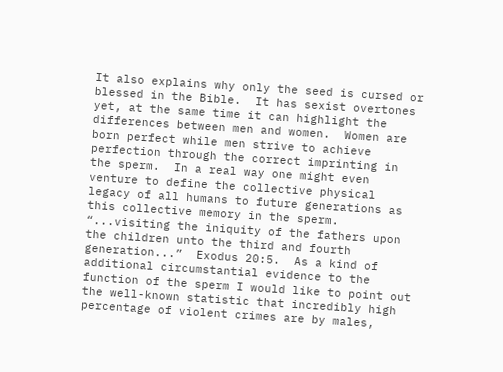It also explains why only the seed is cursed or blessed in the Bible.  It has sexist overtones yet, at the same time it can highlight the differences between men and women.  Women are born perfect while men strive to achieve perfection through the correct imprinting in the sperm.  In a real way one might even venture to define the collective physical legacy of all humans to future generations as this collective memory in the sperm.  “...visiting the iniquity of the fathers upon the children unto the third and fourth generation...”  Exodus 20:5.  As a kind of additional circumstantial evidence to the function of the sperm I would like to point out the well-known statistic that incredibly high percentage of violent crimes are by males,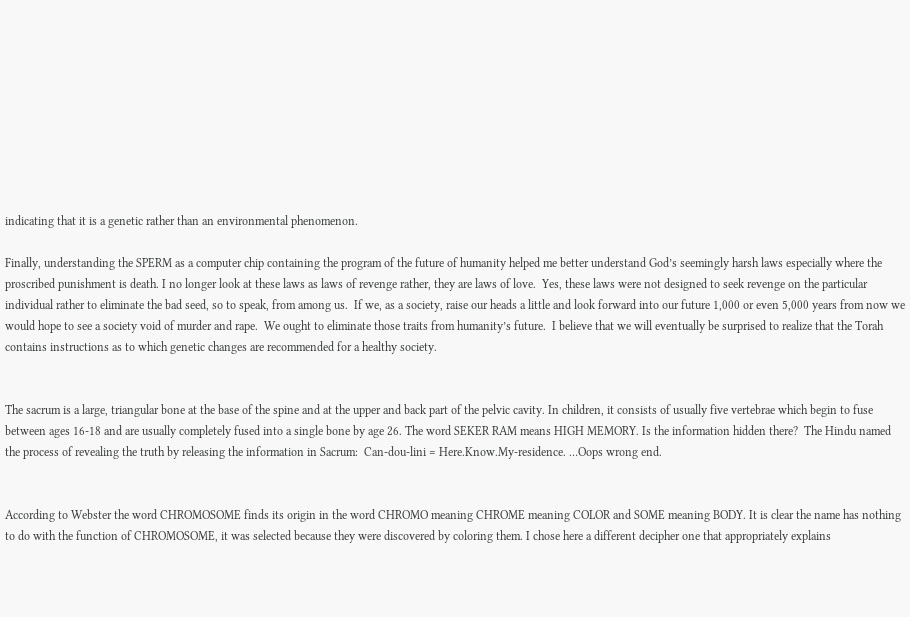indicating that it is a genetic rather than an environmental phenomenon.

Finally, understanding the SPERM as a computer chip containing the program of the future of humanity helped me better understand God’s seemingly harsh laws especially where the proscribed punishment is death. I no longer look at these laws as laws of revenge rather, they are laws of love.  Yes, these laws were not designed to seek revenge on the particular individual rather to eliminate the bad seed, so to speak, from among us.  If we, as a society, raise our heads a little and look forward into our future 1,000 or even 5,000 years from now we would hope to see a society void of murder and rape.  We ought to eliminate those traits from humanity’s future.  I believe that we will eventually be surprised to realize that the Torah contains instructions as to which genetic changes are recommended for a healthy society.


The sacrum is a large, triangular bone at the base of the spine and at the upper and back part of the pelvic cavity. In children, it consists of usually five vertebrae which begin to fuse between ages 16-18 and are usually completely fused into a single bone by age 26. The word SEKER RAM means HIGH MEMORY. Is the information hidden there?  The Hindu named the process of revealing the truth by releasing the information in Sacrum:  Can-dou-lini = Here.Know.My-residence. …Oops wrong end.


According to Webster the word CHROMOSOME finds its origin in the word CHROMO meaning CHROME meaning COLOR and SOME meaning BODY. It is clear the name has nothing to do with the function of CHROMOSOME, it was selected because they were discovered by coloring them. I chose here a different decipher one that appropriately explains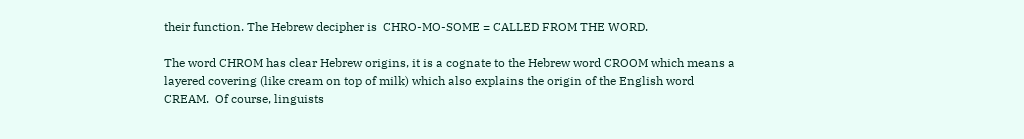their function. The Hebrew decipher is  CHRO-MO-SOME = CALLED FROM THE WORD.

The word CHROM has clear Hebrew origins, it is a cognate to the Hebrew word CROOM which means a layered covering (like cream on top of milk) which also explains the origin of the English word CREAM.  Of course, linguists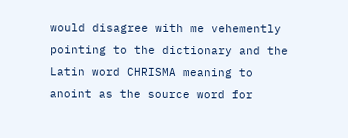would disagree with me vehemently pointing to the dictionary and the Latin word CHRISMA meaning to anoint as the source word for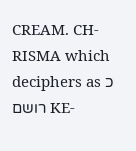CREAM. CH-RISMA which deciphers as כ רושם KE-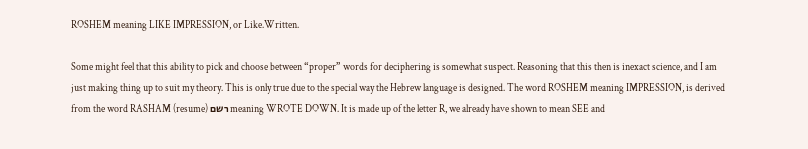ROSHEM meaning LIKE IMPRESSION, or Like.Written.

Some might feel that this ability to pick and choose between “proper” words for deciphering is somewhat suspect. Reasoning that this then is inexact science, and I am just making thing up to suit my theory. This is only true due to the special way the Hebrew language is designed. The word ROSHEM meaning IMPRESSION, is derived from the word RASHAM (resume) רשם meaning WROTE DOWN. It is made up of the letter R, we already have shown to mean SEE and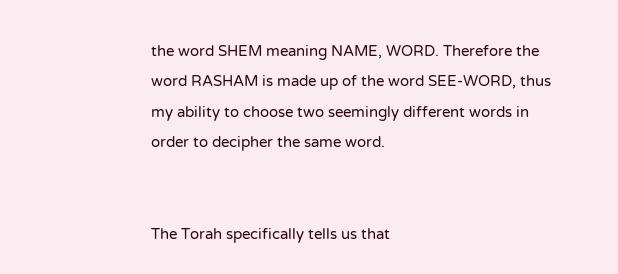the word SHEM meaning NAME, WORD. Therefore the word RASHAM is made up of the word SEE-WORD, thus my ability to choose two seemingly different words in order to decipher the same word.


The Torah specifically tells us that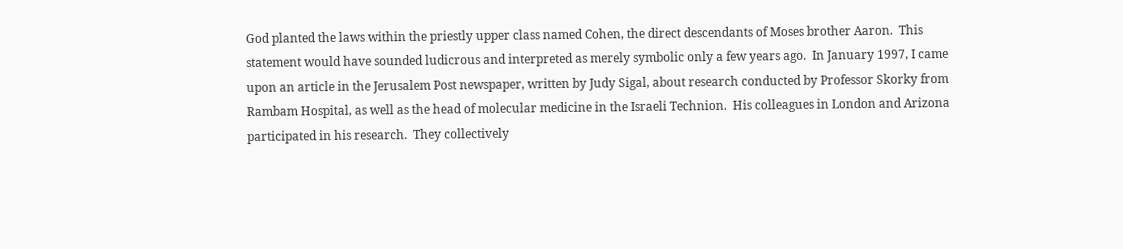God planted the laws within the priestly upper class named Cohen, the direct descendants of Moses brother Aaron.  This statement would have sounded ludicrous and interpreted as merely symbolic only a few years ago.  In January 1997, I came upon an article in the Jerusalem Post newspaper, written by Judy Sigal, about research conducted by Professor Skorky from Rambam Hospital, as well as the head of molecular medicine in the Israeli Technion.  His colleagues in London and Arizona participated in his research.  They collectively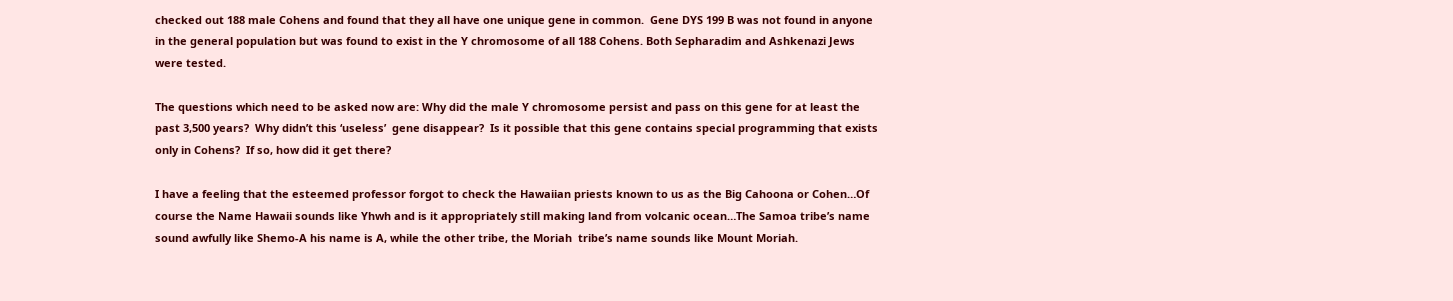checked out 188 male Cohens and found that they all have one unique gene in common.  Gene DYS 199 B was not found in anyone in the general population but was found to exist in the Y chromosome of all 188 Cohens. Both Sepharadim and Ashkenazi Jews were tested.

The questions which need to be asked now are: Why did the male Y chromosome persist and pass on this gene for at least the past 3,500 years?  Why didn’t this ‘useless’  gene disappear?  Is it possible that this gene contains special programming that exists only in Cohens?  If so, how did it get there?

I have a feeling that the esteemed professor forgot to check the Hawaiian priests known to us as the Big Cahoona or Cohen…Of course the Name Hawaii sounds like Yhwh and is it appropriately still making land from volcanic ocean…The Samoa tribe’s name sound awfully like Shemo-A his name is A, while the other tribe, the Moriah  tribe’s name sounds like Mount Moriah.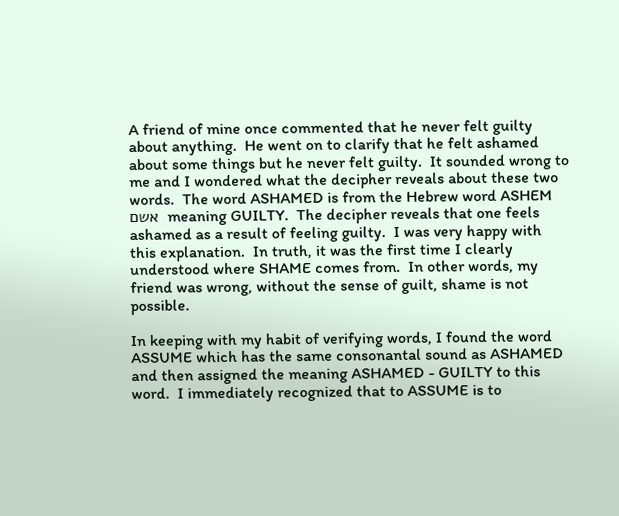A friend of mine once commented that he never felt guilty about anything.  He went on to clarify that he felt ashamed about some things but he never felt guilty.  It sounded wrong to me and I wondered what the decipher reveals about these two words.  The word ASHAMED is from the Hebrew word ASHEM אשם  meaning GUILTY.  The decipher reveals that one feels ashamed as a result of feeling guilty.  I was very happy with this explanation.  In truth, it was the first time I clearly understood where SHAME comes from.  In other words, my friend was wrong, without the sense of guilt, shame is not possible.

In keeping with my habit of verifying words, I found the word ASSUME which has the same consonantal sound as ASHAMED and then assigned the meaning ASHAMED - GUILTY to this word.  I immediately recognized that to ASSUME is to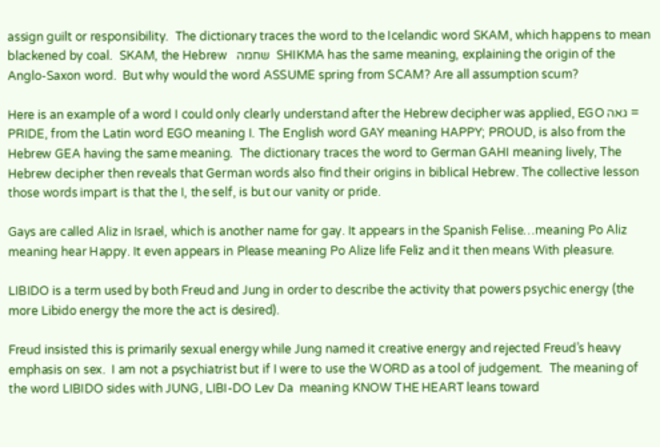assign guilt or responsibility.  The dictionary traces the word to the Icelandic word SKAM, which happens to mean blackened by coal.  SKAM, the Hebrew   שחמה  SHIKMA has the same meaning, explaining the origin of the Anglo-Saxon word.  But why would the word ASSUME spring from SCAM? Are all assumption scum?

Here is an example of a word I could only clearly understand after the Hebrew decipher was applied, EGO גאה =  PRIDE, from the Latin word EGO meaning I. The English word GAY meaning HAPPY; PROUD, is also from the Hebrew GEA having the same meaning.  The dictionary traces the word to German GAHI meaning lively, The Hebrew decipher then reveals that German words also find their origins in biblical Hebrew. The collective lesson those words impart is that the I, the self, is but our vanity or pride.

Gays are called Aliz in Israel, which is another name for gay. It appears in the Spanish Felise…meaning Po Aliz meaning hear Happy. It even appears in Please meaning Po Alize life Feliz and it then means With pleasure.

LIBIDO is a term used by both Freud and Jung in order to describe the activity that powers psychic energy (the more Libido energy the more the act is desired).

Freud insisted this is primarily sexual energy while Jung named it creative energy and rejected Freud’s heavy emphasis on sex.  I am not a psychiatrist but if I were to use the WORD as a tool of judgement.  The meaning of the word LIBIDO sides with JUNG, LIBI-DO Lev Da  meaning KNOW THE HEART leans toward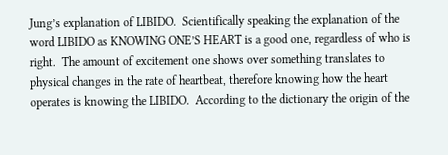Jung’s explanation of LIBIDO.  Scientifically speaking the explanation of the word LIBIDO as KNOWING ONE’S HEART is a good one, regardless of who is right.  The amount of excitement one shows over something translates to physical changes in the rate of heartbeat, therefore knowing how the heart operates is knowing the LIBIDO.  According to the dictionary the origin of the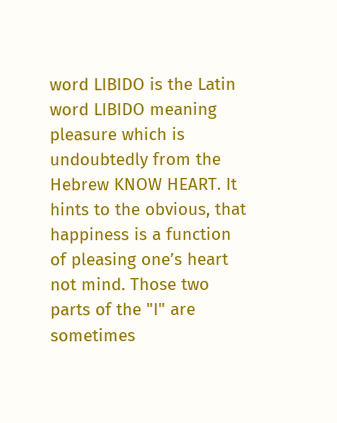word LIBIDO is the Latin word LIBIDO meaning pleasure which is undoubtedly from the Hebrew KNOW HEART. It hints to the obvious, that happiness is a function of pleasing one’s heart not mind. Those two parts of the "I" are sometimes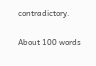contradictory.

About 100 words